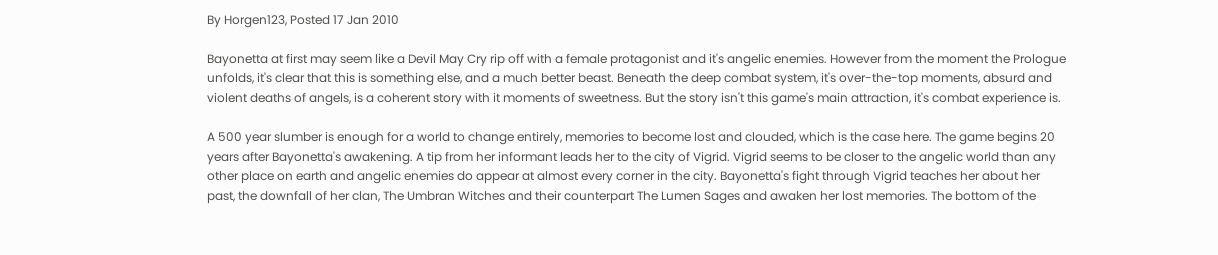By Horgen123, Posted 17 Jan 2010

Bayonetta at first may seem like a Devil May Cry rip off with a female protagonist and it's angelic enemies. However from the moment the Prologue unfolds, it's clear that this is something else, and a much better beast. Beneath the deep combat system, it's over-the-top moments, absurd and violent deaths of angels, is a coherent story with it moments of sweetness. But the story isn't this game's main attraction, it's combat experience is.

A 500 year slumber is enough for a world to change entirely, memories to become lost and clouded, which is the case here. The game begins 20 years after Bayonetta's awakening. A tip from her informant leads her to the city of Vigrid. Vigrid seems to be closer to the angelic world than any other place on earth and angelic enemies do appear at almost every corner in the city. Bayonetta's fight through Vigrid teaches her about her past, the downfall of her clan, The Umbran Witches and their counterpart The Lumen Sages and awaken her lost memories. The bottom of the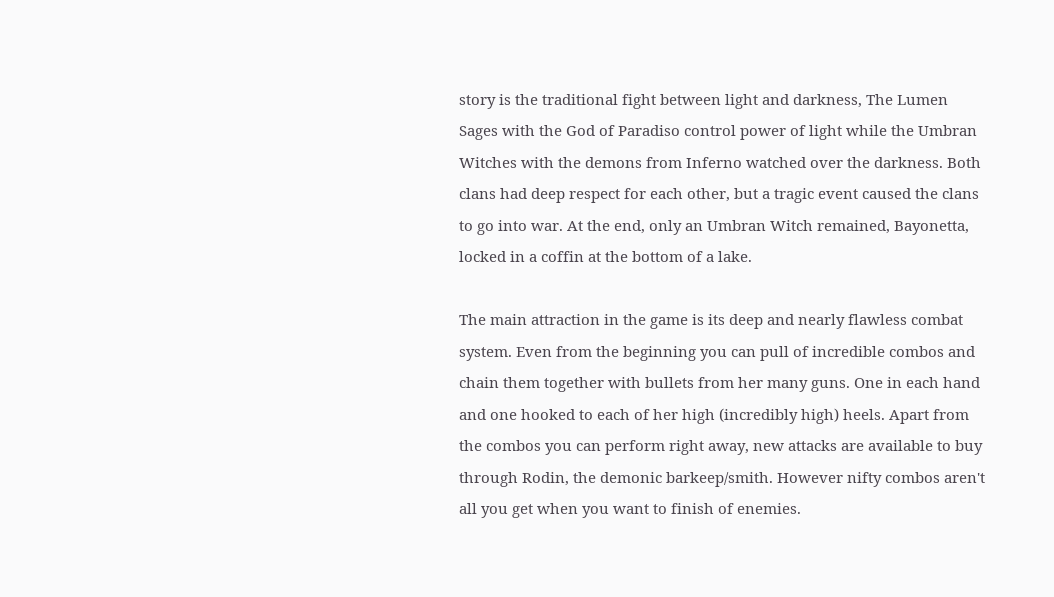story is the traditional fight between light and darkness, The Lumen Sages with the God of Paradiso control power of light while the Umbran Witches with the demons from Inferno watched over the darkness. Both clans had deep respect for each other, but a tragic event caused the clans to go into war. At the end, only an Umbran Witch remained, Bayonetta, locked in a coffin at the bottom of a lake.

The main attraction in the game is its deep and nearly flawless combat system. Even from the beginning you can pull of incredible combos and chain them together with bullets from her many guns. One in each hand and one hooked to each of her high (incredibly high) heels. Apart from the combos you can perform right away, new attacks are available to buy through Rodin, the demonic barkeep/smith. However nifty combos aren't all you get when you want to finish of enemies.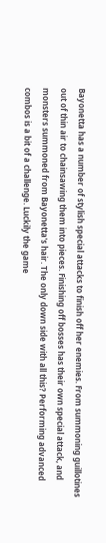Bayonetta has a number of stylish special attacks to finish off her enemies. From summoning guillotines out of thin air to chainsawing them into pieces. Finishing off bosses has their own special attack, and monsters summoned from Bayonetta's hair. The only down side with all this? Performing advanced combos is a bit of a challenge. Luckily the game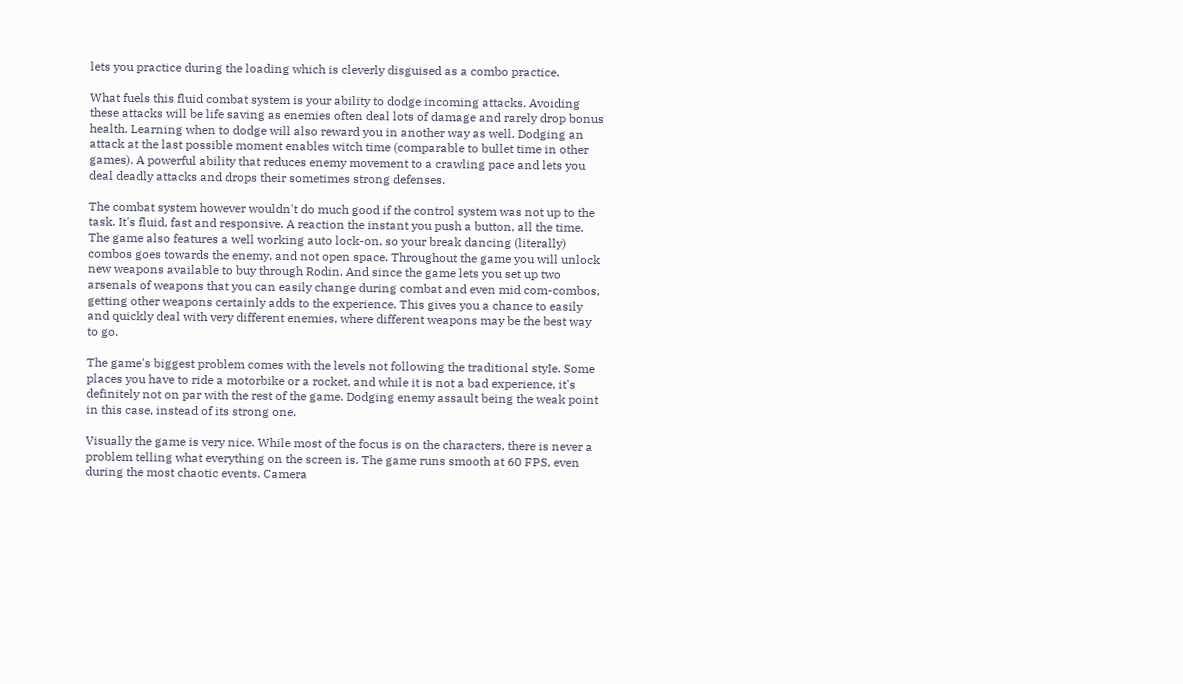lets you practice during the loading which is cleverly disguised as a combo practice.

What fuels this fluid combat system is your ability to dodge incoming attacks. Avoiding these attacks will be life saving as enemies often deal lots of damage and rarely drop bonus health. Learning when to dodge will also reward you in another way as well. Dodging an attack at the last possible moment enables witch time (comparable to bullet time in other games). A powerful ability that reduces enemy movement to a crawling pace and lets you deal deadly attacks and drops their sometimes strong defenses.

The combat system however wouldn't do much good if the control system was not up to the task. It's fluid, fast and responsive. A reaction the instant you push a button, all the time. The game also features a well working auto lock-on, so your break dancing (literally) combos goes towards the enemy, and not open space. Throughout the game you will unlock new weapons available to buy through Rodin. And since the game lets you set up two arsenals of weapons that you can easily change during combat and even mid com-combos, getting other weapons certainly adds to the experience. This gives you a chance to easily and quickly deal with very different enemies, where different weapons may be the best way to go.

The game's biggest problem comes with the levels not following the traditional styIe. Some places you have to ride a motorbike or a rocket, and while it is not a bad experience, it's definitely not on par with the rest of the game. Dodging enemy assault being the weak point in this case, instead of its strong one.

Visually the game is very nice. While most of the focus is on the characters, there is never a problem telling what everything on the screen is. The game runs smooth at 60 FPS, even during the most chaotic events. Camera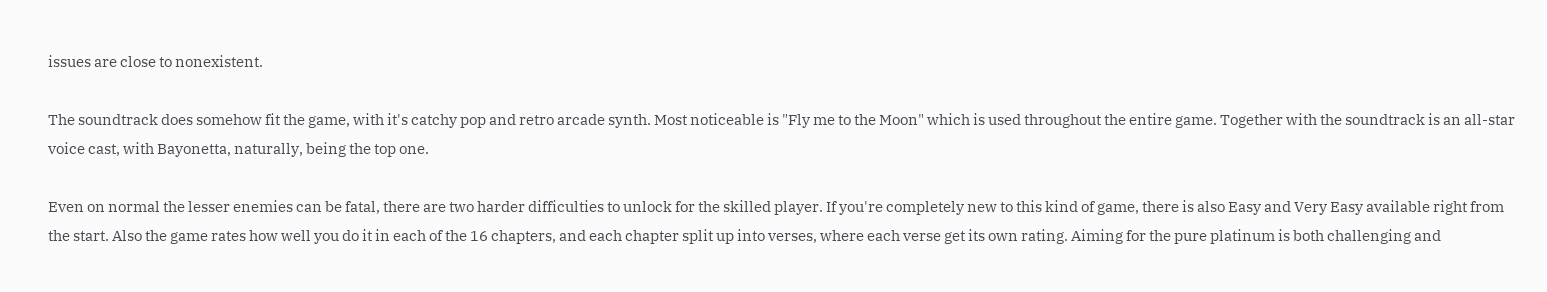issues are close to nonexistent.

The soundtrack does somehow fit the game, with it's catchy pop and retro arcade synth. Most noticeable is "Fly me to the Moon" which is used throughout the entire game. Together with the soundtrack is an all-star voice cast, with Bayonetta, naturally, being the top one.

Even on normal the lesser enemies can be fatal, there are two harder difficulties to unlock for the skilled player. If you're completely new to this kind of game, there is also Easy and Very Easy available right from the start. Also the game rates how well you do it in each of the 16 chapters, and each chapter split up into verses, where each verse get its own rating. Aiming for the pure platinum is both challenging and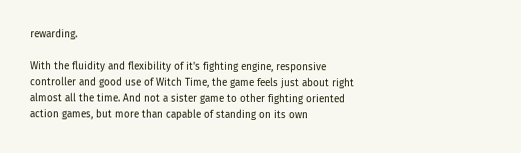rewarding.

With the fluidity and flexibility of it's fighting engine, responsive controller and good use of Witch Time, the game feels just about right almost all the time. And not a sister game to other fighting oriented action games, but more than capable of standing on its own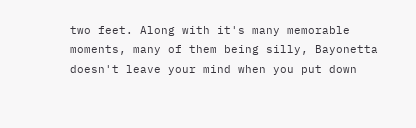two feet. Along with it's many memorable moments, many of them being silly, Bayonetta doesn't leave your mind when you put down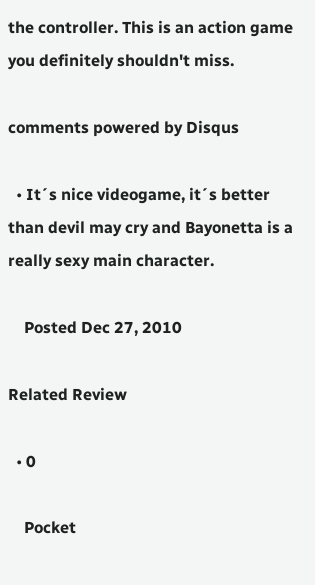the controller. This is an action game you definitely shouldn't miss.

comments powered by Disqus

  • It´s nice videogame, it´s better than devil may cry and Bayonetta is a really sexy main character.

    Posted Dec 27, 2010

Related Review

  • 0

    Pocket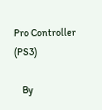Pro Controller (PS3)

    By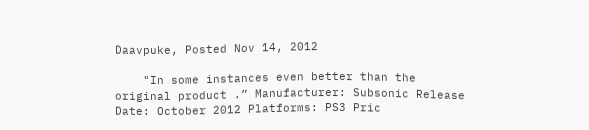Daavpuke, Posted Nov 14, 2012

    "In some instances even better than the original product .” Manufacturer: Subsonic Release Date: October 2012 Platforms: PS3 Pric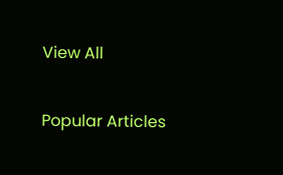View All

Popular Articles